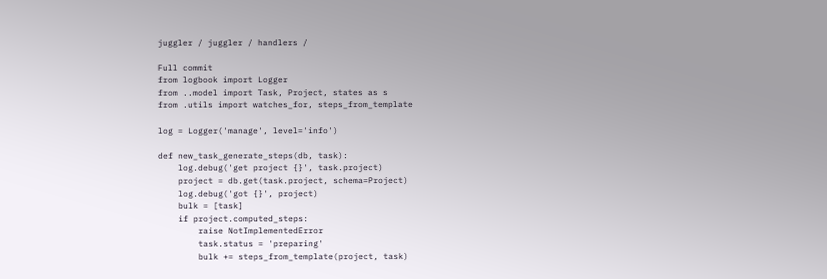juggler / juggler / handlers /

Full commit
from logbook import Logger
from ..model import Task, Project, states as s
from .utils import watches_for, steps_from_template

log = Logger('manage', level='info')

def new_task_generate_steps(db, task):
    log.debug('get project {}', task.project)
    project = db.get(task.project, schema=Project)
    log.debug('got {}', project)
    bulk = [task]
    if project.computed_steps:
        raise NotImplementedError
        task.status = 'preparing'
        bulk += steps_from_template(project, task)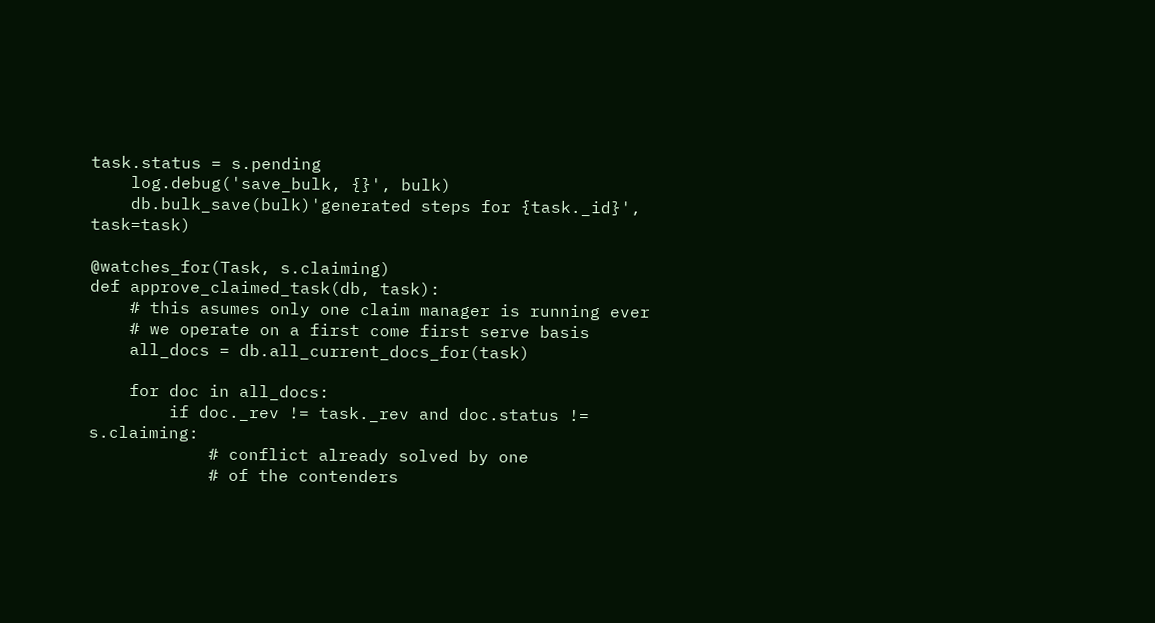task.status = s.pending
    log.debug('save_bulk, {}', bulk)
    db.bulk_save(bulk)'generated steps for {task._id}', task=task)

@watches_for(Task, s.claiming)
def approve_claimed_task(db, task):
    # this asumes only one claim manager is running ever
    # we operate on a first come first serve basis
    all_docs = db.all_current_docs_for(task)

    for doc in all_docs:
        if doc._rev != task._rev and doc.status != s.claiming:
            # conflict already solved by one
            # of the contenders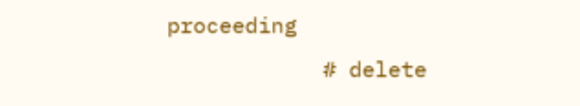proceeding
            # delete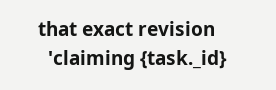that exact revision
  'claiming {task._id}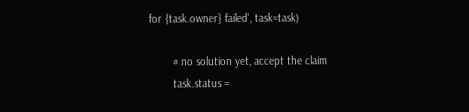for {task.owner} failed', task=task)

        # no solution yet, accept the claim
        task.status =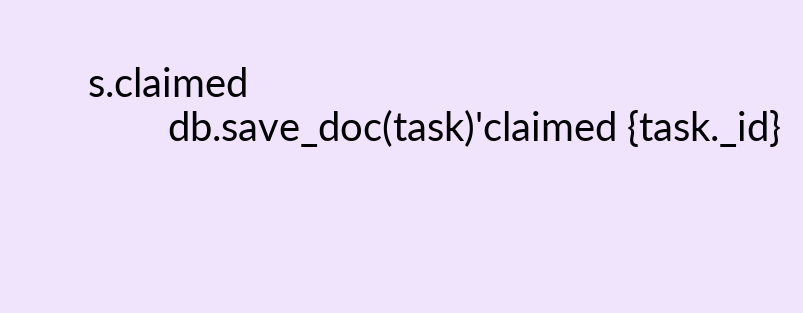s.claimed
        db.save_doc(task)'claimed {task._id}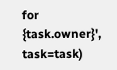for {task.owner}', task=task)